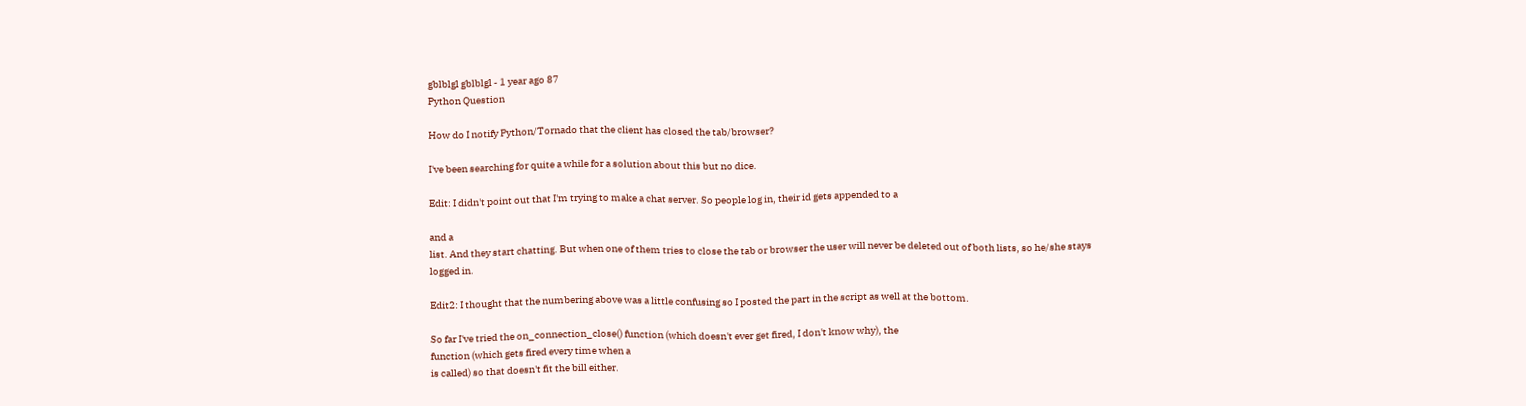gblblgl gblblgl - 1 year ago 87
Python Question

How do I notify Python/Tornado that the client has closed the tab/browser?

I've been searching for quite a while for a solution about this but no dice.

Edit: I didn't point out that I'm trying to make a chat server. So people log in, their id gets appended to a

and a
list. And they start chatting. But when one of them tries to close the tab or browser the user will never be deleted out of both lists, so he/she stays logged in.

Edit2: I thought that the numbering above was a little confusing so I posted the part in the script as well at the bottom.

So far I've tried the on_connection_close() function (which doesn't ever get fired, I don't know why), the
function (which gets fired every time when a
is called) so that doesn't fit the bill either.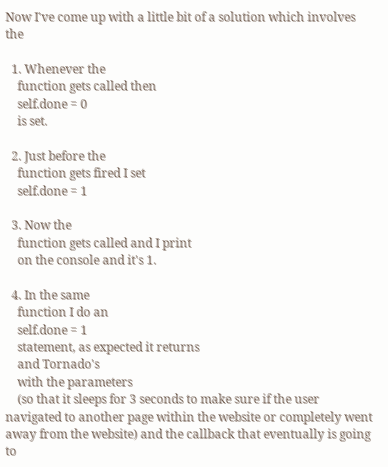Now I've come up with a little bit of a solution which involves the

  1. Whenever the
    function gets called then
    self.done = 0
    is set.

  2. Just before the
    function gets fired I set
    self.done = 1

  3. Now the
    function gets called and I print
    on the console and it's 1.

  4. In the same
    function I do an
    self.done = 1
    statement, as expected it returns
    and Tornado's
    with the parameters
    (so that it sleeps for 3 seconds to make sure if the user navigated to another page within the website or completely went away from the website) and the callback that eventually is going to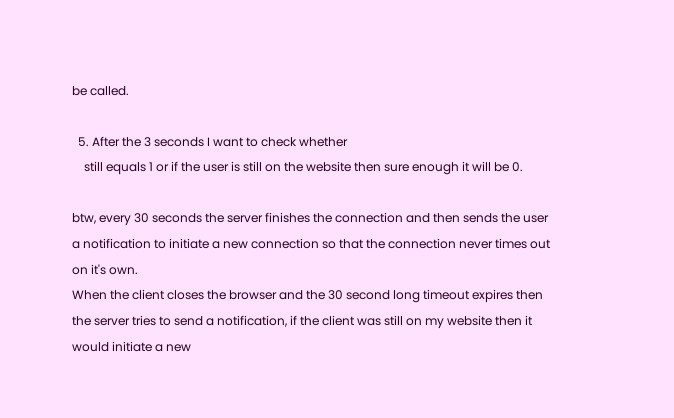be called.

  5. After the 3 seconds I want to check whether
    still equals 1 or if the user is still on the website then sure enough it will be 0.

btw, every 30 seconds the server finishes the connection and then sends the user a notification to initiate a new connection so that the connection never times out on it's own.
When the client closes the browser and the 30 second long timeout expires then the server tries to send a notification, if the client was still on my website then it would initiate a new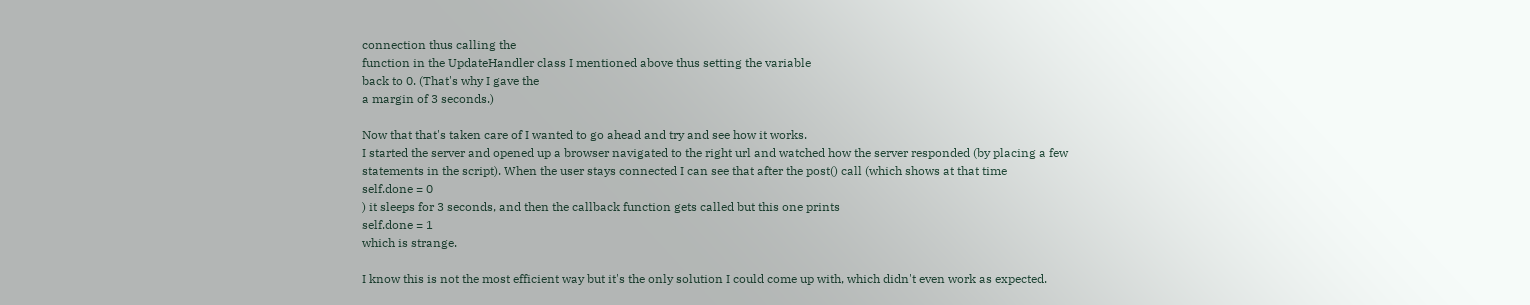connection thus calling the
function in the UpdateHandler class I mentioned above thus setting the variable
back to 0. (That's why I gave the
a margin of 3 seconds.)

Now that that's taken care of I wanted to go ahead and try and see how it works.
I started the server and opened up a browser navigated to the right url and watched how the server responded (by placing a few
statements in the script). When the user stays connected I can see that after the post() call (which shows at that time
self.done = 0
) it sleeps for 3 seconds, and then the callback function gets called but this one prints
self.done = 1
which is strange.

I know this is not the most efficient way but it's the only solution I could come up with, which didn't even work as expected.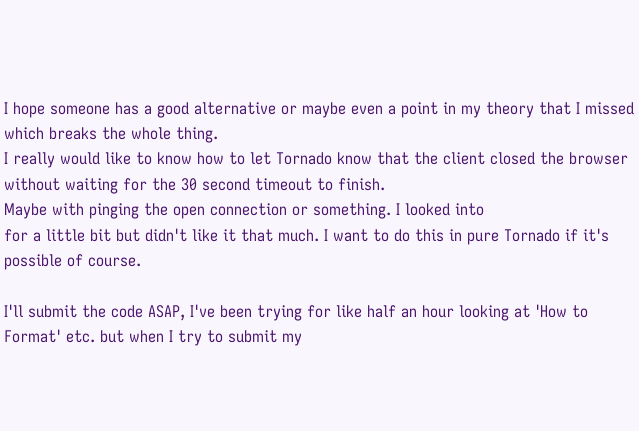I hope someone has a good alternative or maybe even a point in my theory that I missed which breaks the whole thing.
I really would like to know how to let Tornado know that the client closed the browser without waiting for the 30 second timeout to finish.
Maybe with pinging the open connection or something. I looked into
for a little bit but didn't like it that much. I want to do this in pure Tornado if it's possible of course.

I'll submit the code ASAP, I've been trying for like half an hour looking at 'How to Format' etc. but when I try to submit my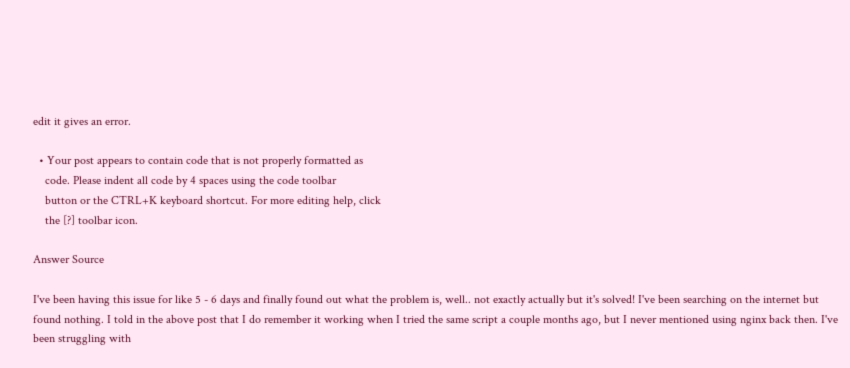edit it gives an error.

  • Your post appears to contain code that is not properly formatted as
    code. Please indent all code by 4 spaces using the code toolbar
    button or the CTRL+K keyboard shortcut. For more editing help, click
    the [?] toolbar icon.

Answer Source

I've been having this issue for like 5 - 6 days and finally found out what the problem is, well.. not exactly actually but it's solved! I've been searching on the internet but found nothing. I told in the above post that I do remember it working when I tried the same script a couple months ago, but I never mentioned using nginx back then. I've been struggling with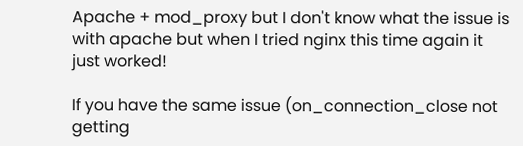Apache + mod_proxy but I don't know what the issue is with apache but when I tried nginx this time again it just worked!

If you have the same issue (on_connection_close not getting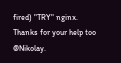fired) "TRY" nginx. Thanks for your help too @Nikolay.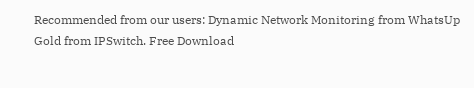Recommended from our users: Dynamic Network Monitoring from WhatsUp Gold from IPSwitch. Free Download